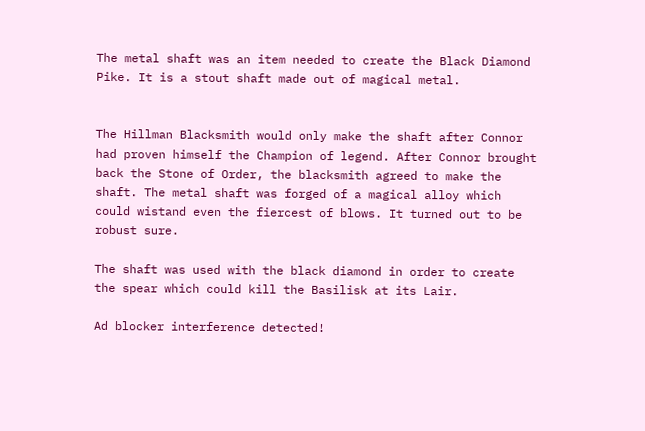The metal shaft was an item needed to create the Black Diamond Pike. It is a stout shaft made out of magical metal.


The Hillman Blacksmith would only make the shaft after Connor had proven himself the Champion of legend. After Connor brought back the Stone of Order, the blacksmith agreed to make the shaft. The metal shaft was forged of a magical alloy which could wistand even the fiercest of blows. It turned out to be robust sure.

The shaft was used with the black diamond in order to create the spear which could kill the Basilisk at its Lair.

Ad blocker interference detected!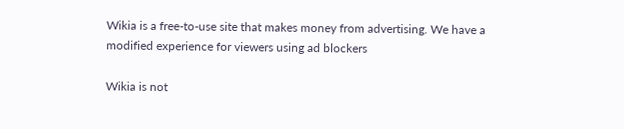Wikia is a free-to-use site that makes money from advertising. We have a modified experience for viewers using ad blockers

Wikia is not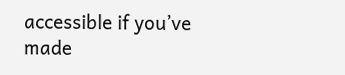accessible if you’ve made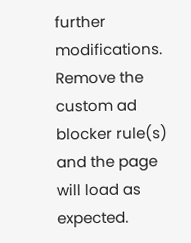further modifications. Remove the custom ad blocker rule(s) and the page will load as expected.